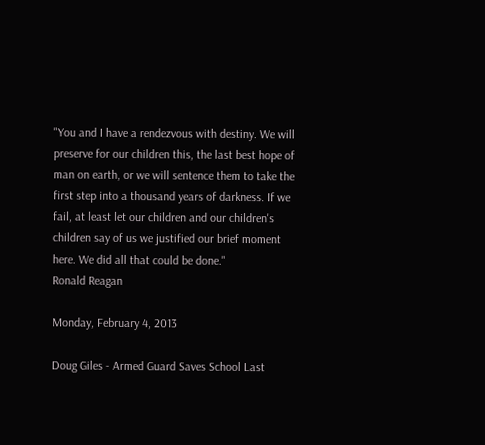"You and I have a rendezvous with destiny. We will preserve for our children this, the last best hope of man on earth, or we will sentence them to take the first step into a thousand years of darkness. If we fail, at least let our children and our children's children say of us we justified our brief moment here. We did all that could be done."
Ronald Reagan

Monday, February 4, 2013

Doug Giles - Armed Guard Saves School Last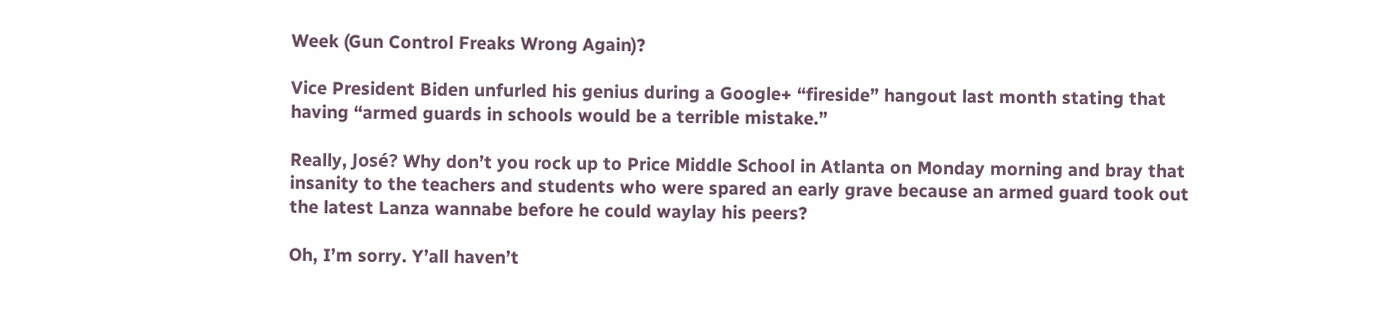Week (Gun Control Freaks Wrong Again)?

Vice President Biden unfurled his genius during a Google+ “fireside” hangout last month stating that having “armed guards in schools would be a terrible mistake.”

Really, José? Why don’t you rock up to Price Middle School in Atlanta on Monday morning and bray that insanity to the teachers and students who were spared an early grave because an armed guard took out the latest Lanza wannabe before he could waylay his peers?

Oh, I’m sorry. Y’all haven’t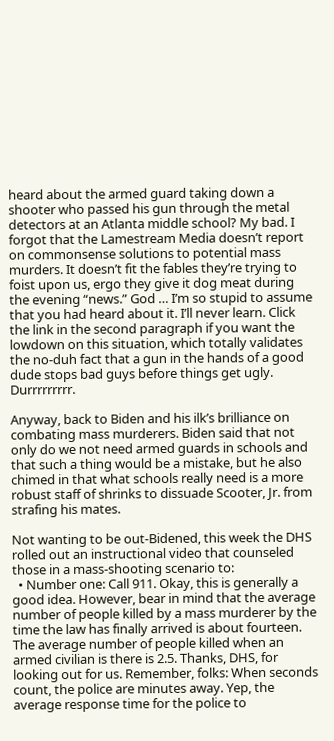heard about the armed guard taking down a shooter who passed his gun through the metal detectors at an Atlanta middle school? My bad. I forgot that the Lamestream Media doesn’t report on commonsense solutions to potential mass murders. It doesn’t fit the fables they’re trying to foist upon us, ergo they give it dog meat during the evening “news.” God … I’m so stupid to assume that you had heard about it. I’ll never learn. Click the link in the second paragraph if you want the lowdown on this situation, which totally validates the no-duh fact that a gun in the hands of a good dude stops bad guys before things get ugly. Durrrrrrrrr.

Anyway, back to Biden and his ilk’s brilliance on combating mass murderers. Biden said that not only do we not need armed guards in schools and that such a thing would be a mistake, but he also chimed in that what schools really need is a more robust staff of shrinks to dissuade Scooter, Jr. from strafing his mates.

Not wanting to be out-Bidened, this week the DHS rolled out an instructional video that counseled those in a mass-shooting scenario to:
  • Number one: Call 911. Okay, this is generally a good idea. However, bear in mind that the average number of people killed by a mass murderer by the time the law has finally arrived is about fourteen. The average number of people killed when an armed civilian is there is 2.5. Thanks, DHS, for looking out for us. Remember, folks: When seconds count, the police are minutes away. Yep, the average response time for the police to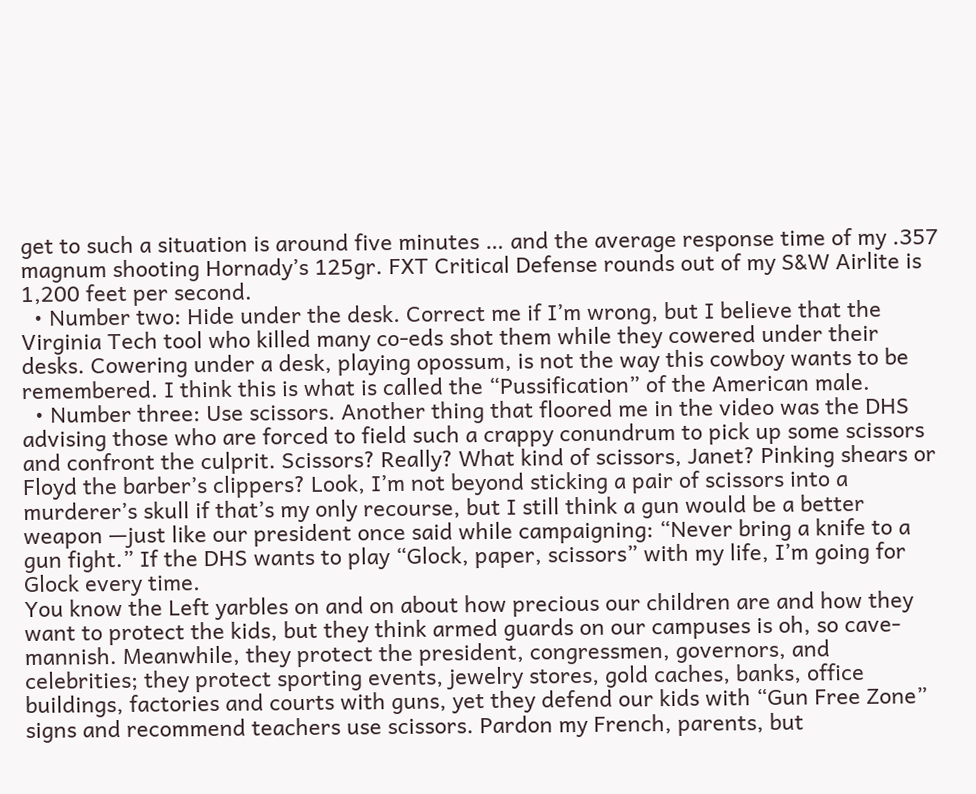get to such a situation is around five minutes … and the average response time of my .357 magnum shooting Hornady’s 125gr. FXT Critical Defense rounds out of my S&W Airlite is 1,200 feet per second.
  • Number two: Hide under the desk. Correct me if I’m wrong, but I believe that the Virginia Tech tool who killed many co-eds shot them while they cowered under their desks. Cowering under a desk, playing opossum, is not the way this cowboy wants to be remembered. I think this is what is called the “Pussification” of the American male.
  • Number three: Use scissors. Another thing that floored me in the video was the DHS advising those who are forced to field such a crappy conundrum to pick up some scissors and confront the culprit. Scissors? Really? What kind of scissors, Janet? Pinking shears or Floyd the barber’s clippers? Look, I’m not beyond sticking a pair of scissors into a murderer’s skull if that’s my only recourse, but I still think a gun would be a better weapon —just like our president once said while campaigning: “Never bring a knife to a gun fight.” If the DHS wants to play “Glock, paper, scissors” with my life, I’m going for Glock every time.
You know the Left yarbles on and on about how precious our children are and how they want to protect the kids, but they think armed guards on our campuses is oh, so cave-mannish. Meanwhile, they protect the president, congressmen, governors, and celebrities; they protect sporting events, jewelry stores, gold caches, banks, office buildings, factories and courts with guns, yet they defend our kids with “Gun Free Zone” signs and recommend teachers use scissors. Pardon my French, parents, but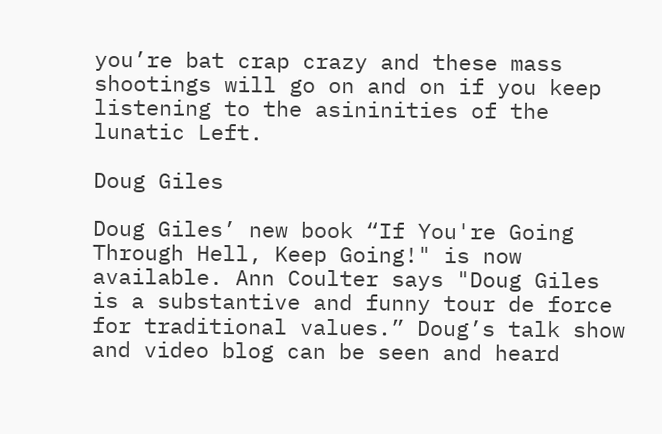you’re bat crap crazy and these mass shootings will go on and on if you keep listening to the asininities of the lunatic Left.

Doug Giles

Doug Giles’ new book “If You're Going Through Hell, Keep Going!" is now available. Ann Coulter says "Doug Giles is a substantive and funny tour de force for traditional values.” Doug’s talk show and video blog can be seen and heard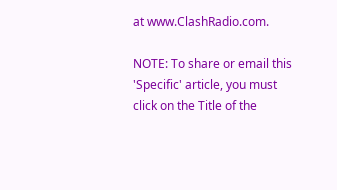at www.ClashRadio.com.

NOTE: To share or email this 'Specific' article, you must click on the Title of the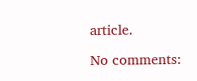article.

No comments: